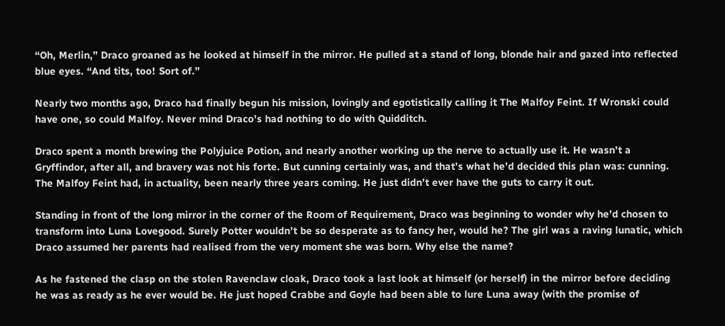“Oh, Merlin,” Draco groaned as he looked at himself in the mirror. He pulled at a stand of long, blonde hair and gazed into reflected blue eyes. “And tits, too! Sort of.”

Nearly two months ago, Draco had finally begun his mission, lovingly and egotistically calling it The Malfoy Feint. If Wronski could have one, so could Malfoy. Never mind Draco’s had nothing to do with Quidditch.

Draco spent a month brewing the Polyjuice Potion, and nearly another working up the nerve to actually use it. He wasn’t a Gryffindor, after all, and bravery was not his forte. But cunning certainly was, and that’s what he’d decided this plan was: cunning. The Malfoy Feint had, in actuality, been nearly three years coming. He just didn’t ever have the guts to carry it out.

Standing in front of the long mirror in the corner of the Room of Requirement, Draco was beginning to wonder why he’d chosen to transform into Luna Lovegood. Surely Potter wouldn’t be so desperate as to fancy her, would he? The girl was a raving lunatic, which Draco assumed her parents had realised from the very moment she was born. Why else the name?

As he fastened the clasp on the stolen Ravenclaw cloak, Draco took a last look at himself (or herself) in the mirror before deciding he was as ready as he ever would be. He just hoped Crabbe and Goyle had been able to lure Luna away (with the promise of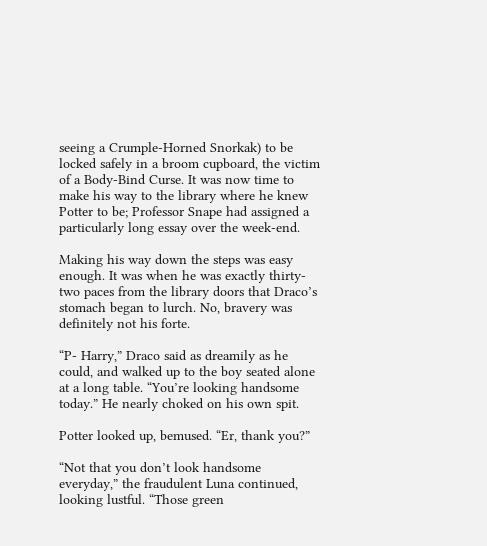seeing a Crumple-Horned Snorkak) to be locked safely in a broom cupboard, the victim of a Body-Bind Curse. It was now time to make his way to the library where he knew Potter to be; Professor Snape had assigned a particularly long essay over the week-end.

Making his way down the steps was easy enough. It was when he was exactly thirty-two paces from the library doors that Draco’s stomach began to lurch. No, bravery was definitely not his forte.

“P- Harry,” Draco said as dreamily as he could, and walked up to the boy seated alone at a long table. “You’re looking handsome today.” He nearly choked on his own spit.

Potter looked up, bemused. “Er, thank you?”

“Not that you don’t look handsome everyday,” the fraudulent Luna continued, looking lustful. “Those green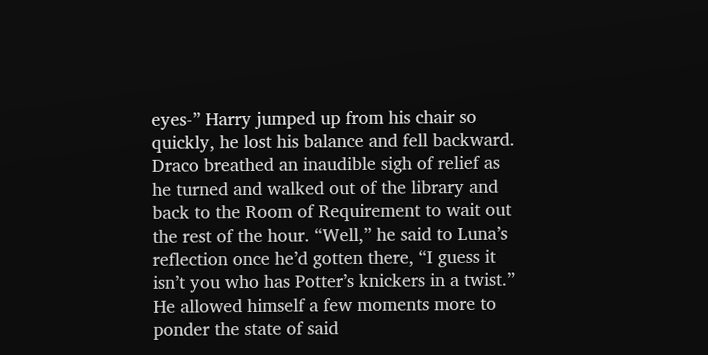eyes-” Harry jumped up from his chair so quickly, he lost his balance and fell backward. Draco breathed an inaudible sigh of relief as he turned and walked out of the library and back to the Room of Requirement to wait out the rest of the hour. “Well,” he said to Luna’s reflection once he’d gotten there, “I guess it isn’t you who has Potter’s knickers in a twist.” He allowed himself a few moments more to ponder the state of said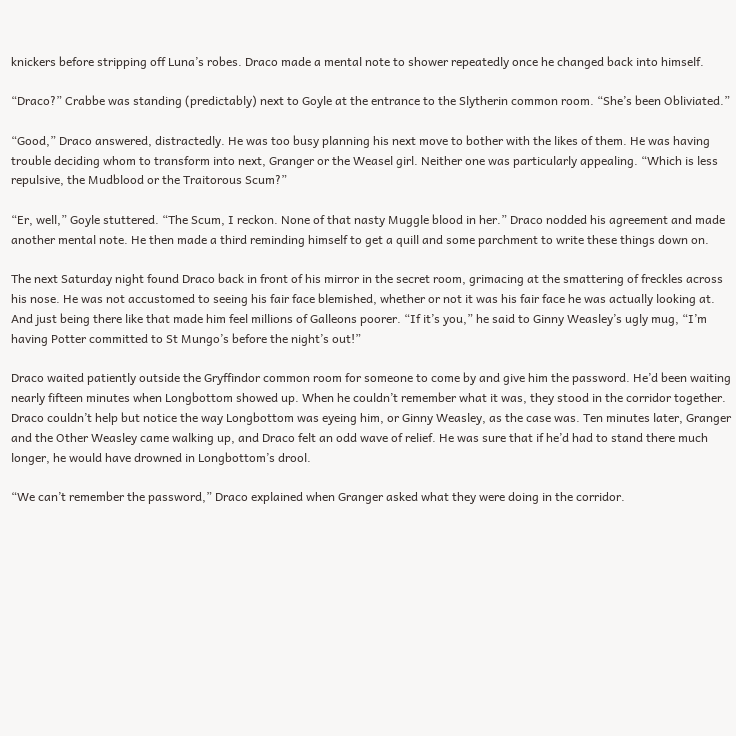knickers before stripping off Luna’s robes. Draco made a mental note to shower repeatedly once he changed back into himself.

“Draco?” Crabbe was standing (predictably) next to Goyle at the entrance to the Slytherin common room. “She’s been Obliviated.”

“Good,” Draco answered, distractedly. He was too busy planning his next move to bother with the likes of them. He was having trouble deciding whom to transform into next, Granger or the Weasel girl. Neither one was particularly appealing. “Which is less repulsive, the Mudblood or the Traitorous Scum?”

“Er, well,” Goyle stuttered. “The Scum, I reckon. None of that nasty Muggle blood in her.” Draco nodded his agreement and made another mental note. He then made a third reminding himself to get a quill and some parchment to write these things down on.

The next Saturday night found Draco back in front of his mirror in the secret room, grimacing at the smattering of freckles across his nose. He was not accustomed to seeing his fair face blemished, whether or not it was his fair face he was actually looking at. And just being there like that made him feel millions of Galleons poorer. “If it’s you,” he said to Ginny Weasley’s ugly mug, “I’m having Potter committed to St Mungo’s before the night’s out!”

Draco waited patiently outside the Gryffindor common room for someone to come by and give him the password. He’d been waiting nearly fifteen minutes when Longbottom showed up. When he couldn’t remember what it was, they stood in the corridor together. Draco couldn’t help but notice the way Longbottom was eyeing him, or Ginny Weasley, as the case was. Ten minutes later, Granger and the Other Weasley came walking up, and Draco felt an odd wave of relief. He was sure that if he’d had to stand there much longer, he would have drowned in Longbottom’s drool.

“We can’t remember the password,” Draco explained when Granger asked what they were doing in the corridor.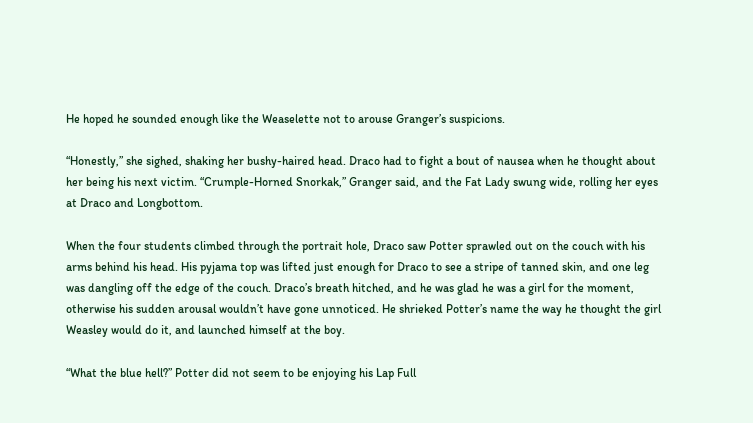He hoped he sounded enough like the Weaselette not to arouse Granger’s suspicions.

“Honestly,” she sighed, shaking her bushy-haired head. Draco had to fight a bout of nausea when he thought about her being his next victim. “Crumple-Horned Snorkak,” Granger said, and the Fat Lady swung wide, rolling her eyes at Draco and Longbottom.

When the four students climbed through the portrait hole, Draco saw Potter sprawled out on the couch with his arms behind his head. His pyjama top was lifted just enough for Draco to see a stripe of tanned skin, and one leg was dangling off the edge of the couch. Draco’s breath hitched, and he was glad he was a girl for the moment, otherwise his sudden arousal wouldn’t have gone unnoticed. He shrieked Potter’s name the way he thought the girl Weasley would do it, and launched himself at the boy.

“What the blue hell?” Potter did not seem to be enjoying his Lap Full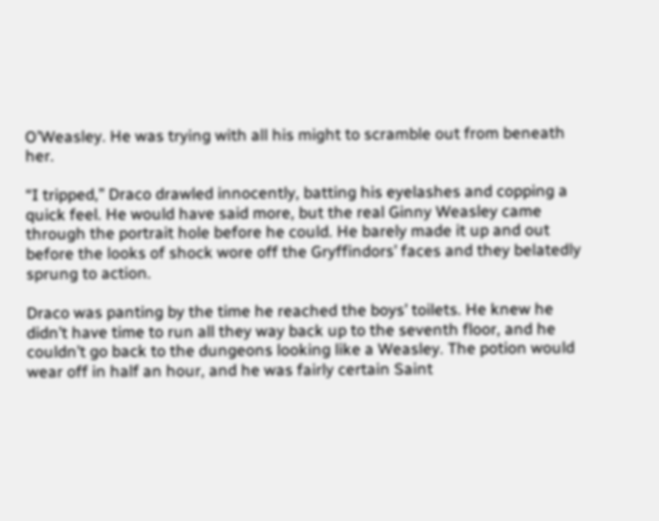O’Weasley. He was trying with all his might to scramble out from beneath her.

“I tripped,” Draco drawled innocently, batting his eyelashes and copping a quick feel. He would have said more, but the real Ginny Weasley came through the portrait hole before he could. He barely made it up and out before the looks of shock wore off the Gryffindors’ faces and they belatedly sprung to action.

Draco was panting by the time he reached the boys’ toilets. He knew he didn’t have time to run all they way back up to the seventh floor, and he couldn’t go back to the dungeons looking like a Weasley. The potion would wear off in half an hour, and he was fairly certain Saint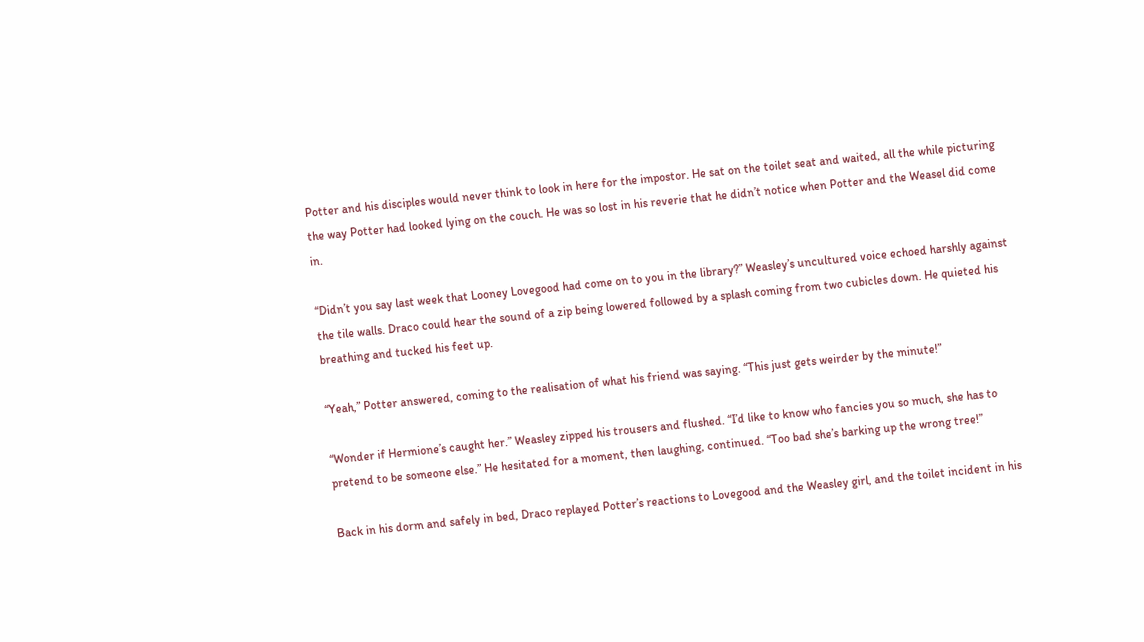Potter and his disciples would never think to look in here for the impostor. He sat on the toilet seat and waited, all the while picturing the way Potter had looked lying on the couch. He was so lost in his reverie that he didn’t notice when Potter and the Weasel did come in.

“Didn’t you say last week that Looney Lovegood had come on to you in the library?” Weasley’s uncultured voice echoed harshly against the tile walls. Draco could hear the sound of a zip being lowered followed by a splash coming from two cubicles down. He quieted his breathing and tucked his feet up.

“Yeah,” Potter answered, coming to the realisation of what his friend was saying. “This just gets weirder by the minute!”

“Wonder if Hermione’s caught her.” Weasley zipped his trousers and flushed. “I’d like to know who fancies you so much, she has to pretend to be someone else.” He hesitated for a moment, then laughing, continued. “Too bad she’s barking up the wrong tree!”

Back in his dorm and safely in bed, Draco replayed Potter’s reactions to Lovegood and the Weasley girl, and the toilet incident in his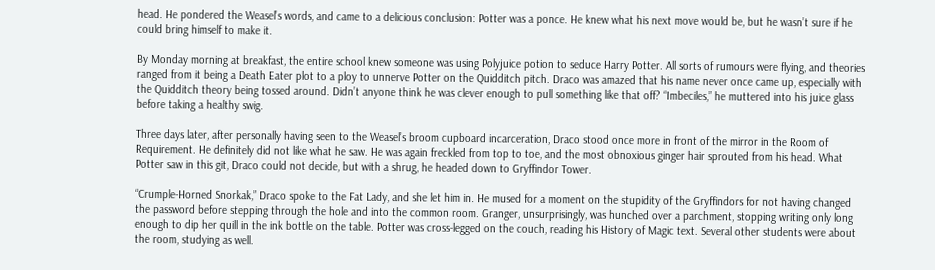head. He pondered the Weasel’s words, and came to a delicious conclusion: Potter was a ponce. He knew what his next move would be, but he wasn’t sure if he could bring himself to make it.

By Monday morning at breakfast, the entire school knew someone was using Polyjuice potion to seduce Harry Potter. All sorts of rumours were flying, and theories ranged from it being a Death Eater plot to a ploy to unnerve Potter on the Quidditch pitch. Draco was amazed that his name never once came up, especially with the Quidditch theory being tossed around. Didn’t anyone think he was clever enough to pull something like that off? “Imbeciles,” he muttered into his juice glass before taking a healthy swig.

Three days later, after personally having seen to the Weasel’s broom cupboard incarceration, Draco stood once more in front of the mirror in the Room of Requirement. He definitely did not like what he saw. He was again freckled from top to toe, and the most obnoxious ginger hair sprouted from his head. What Potter saw in this git, Draco could not decide, but with a shrug, he headed down to Gryffindor Tower.

“Crumple-Horned Snorkak,” Draco spoke to the Fat Lady, and she let him in. He mused for a moment on the stupidity of the Gryffindors for not having changed the password before stepping through the hole and into the common room. Granger, unsurprisingly, was hunched over a parchment, stopping writing only long enough to dip her quill in the ink bottle on the table. Potter was cross-legged on the couch, reading his History of Magic text. Several other students were about the room, studying as well.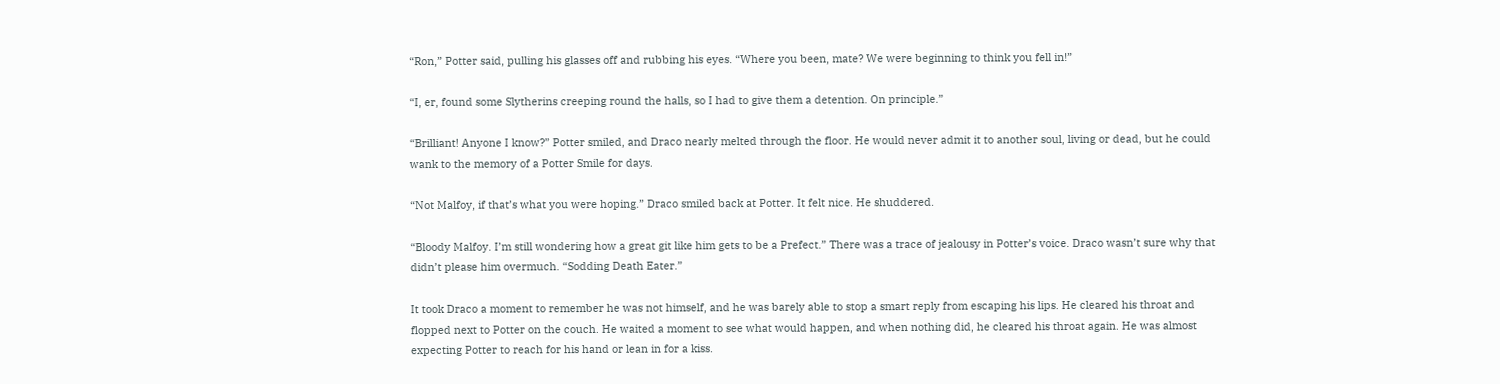“Ron,” Potter said, pulling his glasses off and rubbing his eyes. “Where you been, mate? We were beginning to think you fell in!”

“I, er, found some Slytherins creeping round the halls, so I had to give them a detention. On principle.”

“Brilliant! Anyone I know?” Potter smiled, and Draco nearly melted through the floor. He would never admit it to another soul, living or dead, but he could wank to the memory of a Potter Smile for days.

“Not Malfoy, if that’s what you were hoping.” Draco smiled back at Potter. It felt nice. He shuddered.

“Bloody Malfoy. I’m still wondering how a great git like him gets to be a Prefect.” There was a trace of jealousy in Potter’s voice. Draco wasn’t sure why that didn’t please him overmuch. “Sodding Death Eater.”

It took Draco a moment to remember he was not himself, and he was barely able to stop a smart reply from escaping his lips. He cleared his throat and flopped next to Potter on the couch. He waited a moment to see what would happen, and when nothing did, he cleared his throat again. He was almost expecting Potter to reach for his hand or lean in for a kiss.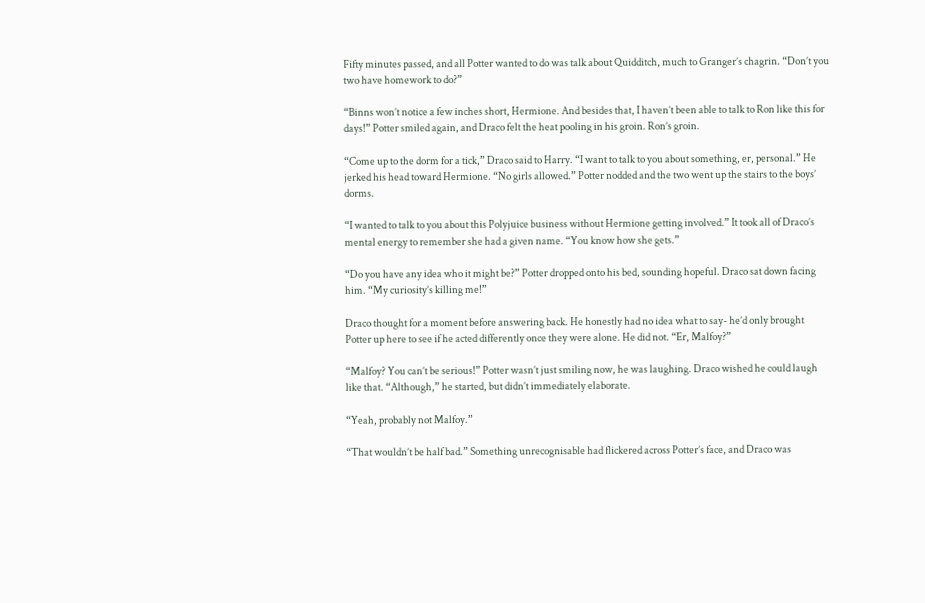Fifty minutes passed, and all Potter wanted to do was talk about Quidditch, much to Granger’s chagrin. “Don’t you two have homework to do?”

“Binns won’t notice a few inches short, Hermione. And besides that, I haven’t been able to talk to Ron like this for days!” Potter smiled again, and Draco felt the heat pooling in his groin. Ron’s groin.

“Come up to the dorm for a tick,” Draco said to Harry. “I want to talk to you about something, er, personal.” He jerked his head toward Hermione. “No girls allowed.” Potter nodded and the two went up the stairs to the boys’ dorms.

“I wanted to talk to you about this Polyjuice business without Hermione getting involved.” It took all of Draco’s mental energy to remember she had a given name. “You know how she gets.”

“Do you have any idea who it might be?” Potter dropped onto his bed, sounding hopeful. Draco sat down facing him. “My curiosity’s killing me!”

Draco thought for a moment before answering back. He honestly had no idea what to say- he’d only brought Potter up here to see if he acted differently once they were alone. He did not. “Er, Malfoy?”

“Malfoy? You can’t be serious!” Potter wasn’t just smiling now, he was laughing. Draco wished he could laugh like that. “Although,” he started, but didn’t immediately elaborate.

“Yeah, probably not Malfoy.”

“That wouldn’t be half bad.” Something unrecognisable had flickered across Potter’s face, and Draco was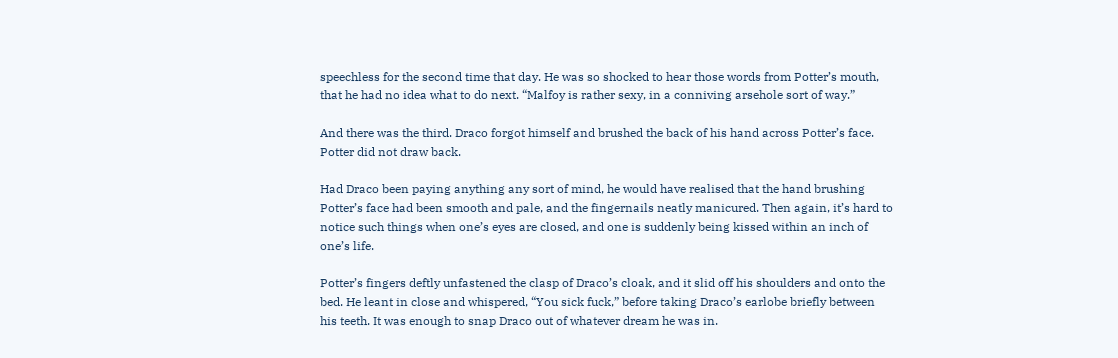speechless for the second time that day. He was so shocked to hear those words from Potter’s mouth, that he had no idea what to do next. “Malfoy is rather sexy, in a conniving arsehole sort of way.”

And there was the third. Draco forgot himself and brushed the back of his hand across Potter’s face. Potter did not draw back.

Had Draco been paying anything any sort of mind, he would have realised that the hand brushing Potter’s face had been smooth and pale, and the fingernails neatly manicured. Then again, it’s hard to notice such things when one’s eyes are closed, and one is suddenly being kissed within an inch of one’s life.

Potter’s fingers deftly unfastened the clasp of Draco’s cloak, and it slid off his shoulders and onto the bed. He leant in close and whispered, “You sick fuck,” before taking Draco’s earlobe briefly between his teeth. It was enough to snap Draco out of whatever dream he was in.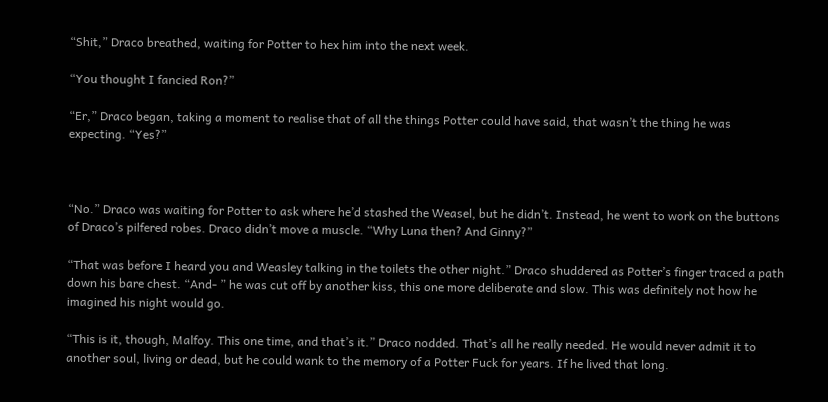“Shit,” Draco breathed, waiting for Potter to hex him into the next week.

“You thought I fancied Ron?”

“Er,” Draco began, taking a moment to realise that of all the things Potter could have said, that wasn’t the thing he was expecting. “Yes?”



“No.” Draco was waiting for Potter to ask where he’d stashed the Weasel, but he didn’t. Instead, he went to work on the buttons of Draco’s pilfered robes. Draco didn’t move a muscle. “Why Luna then? And Ginny?”

“That was before I heard you and Weasley talking in the toilets the other night.” Draco shuddered as Potter’s finger traced a path down his bare chest. “And- ” he was cut off by another kiss, this one more deliberate and slow. This was definitely not how he imagined his night would go.

“This is it, though, Malfoy. This one time, and that’s it.” Draco nodded. That’s all he really needed. He would never admit it to another soul, living or dead, but he could wank to the memory of a Potter Fuck for years. If he lived that long.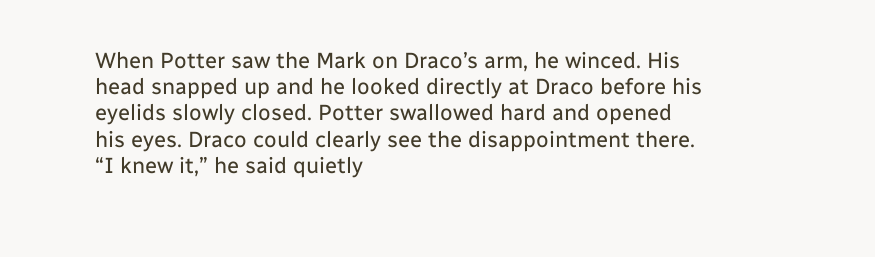When Potter saw the Mark on Draco’s arm, he winced. His head snapped up and he looked directly at Draco before his eyelids slowly closed. Potter swallowed hard and opened his eyes. Draco could clearly see the disappointment there. “I knew it,” he said quietly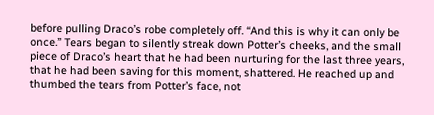before pulling Draco’s robe completely off. “And this is why it can only be once.” Tears began to silently streak down Potter’s cheeks, and the small piece of Draco’s heart that he had been nurturing for the last three years, that he had been saving for this moment, shattered. He reached up and thumbed the tears from Potter’s face, not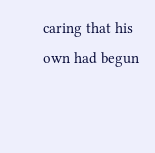caring that his own had begun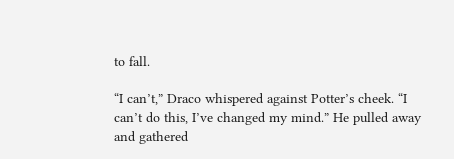to fall.

“I can’t,” Draco whispered against Potter’s cheek. “I can’t do this, I’ve changed my mind.” He pulled away and gathered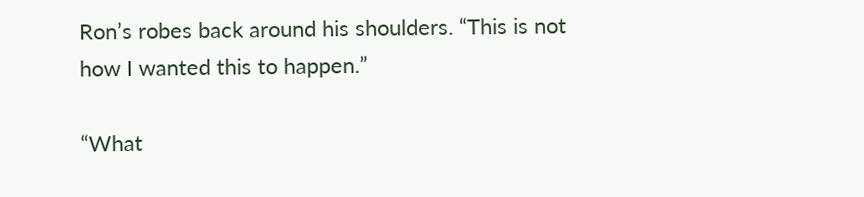Ron’s robes back around his shoulders. “This is not how I wanted this to happen.”

“What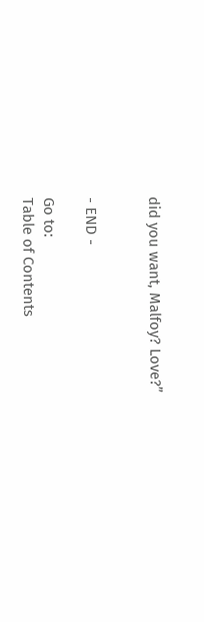did you want, Malfoy? Love?”


- END -

Go to:
Table of Contents